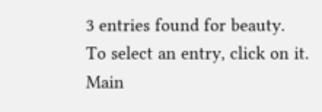3 entries found for beauty.
To select an entry, click on it.
Main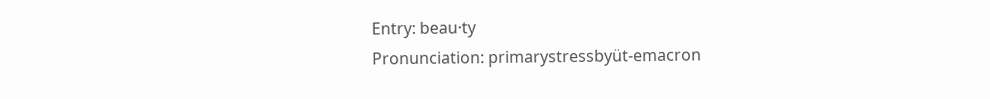Entry: beau·ty
Pronunciation: primarystressbyüt-emacron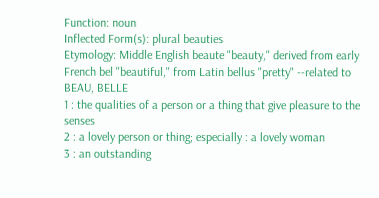Function: noun
Inflected Form(s): plural beauties
Etymology: Middle English beaute "beauty," derived from early French bel "beautiful," from Latin bellus "pretty" --related to BEAU, BELLE
1 : the qualities of a person or a thing that give pleasure to the senses
2 : a lovely person or thing; especially : a lovely woman
3 : an outstanding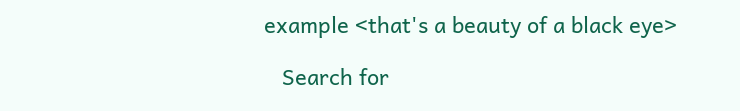example <that's a beauty of a black eye>

   Search for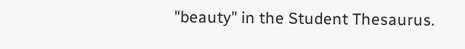"beauty" in the Student Thesaurus.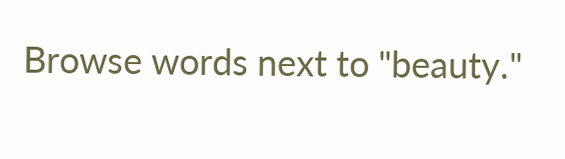Browse words next to "beauty."